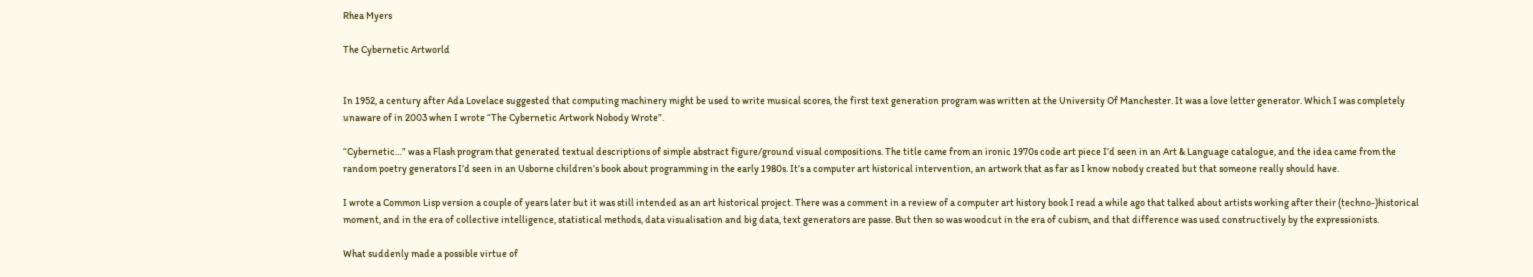Rhea Myers

The Cybernetic Artworld


In 1952, a century after Ada Lovelace suggested that computing machinery might be used to write musical scores, the first text generation program was written at the University Of Manchester. It was a love letter generator. Which I was completely unaware of in 2003 when I wrote “The Cybernetic Artwork Nobody Wrote”.

“Cybernetic…” was a Flash program that generated textual descriptions of simple abstract figure/ground visual compositions. The title came from an ironic 1970s code art piece I’d seen in an Art & Language catalogue, and the idea came from the random poetry generators I’d seen in an Usborne children’s book about programming in the early 1980s. It’s a computer art historical intervention, an artwork that as far as I know nobody created but that someone really should have.

I wrote a Common Lisp version a couple of years later but it was still intended as an art historical project. There was a comment in a review of a computer art history book I read a while ago that talked about artists working after their (techno-)historical moment, and in the era of collective intelligence, statistical methods, data visualisation and big data, text generators are passe. But then so was woodcut in the era of cubism, and that difference was used constructively by the expressionists.

What suddenly made a possible virtue of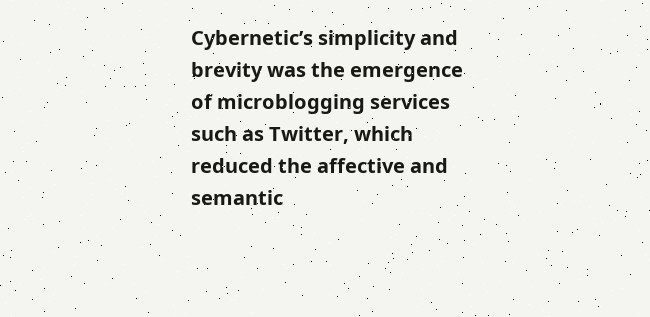Cybernetic’s simplicity and brevity was the emergence of microblogging services such as Twitter, which reduced the affective and semantic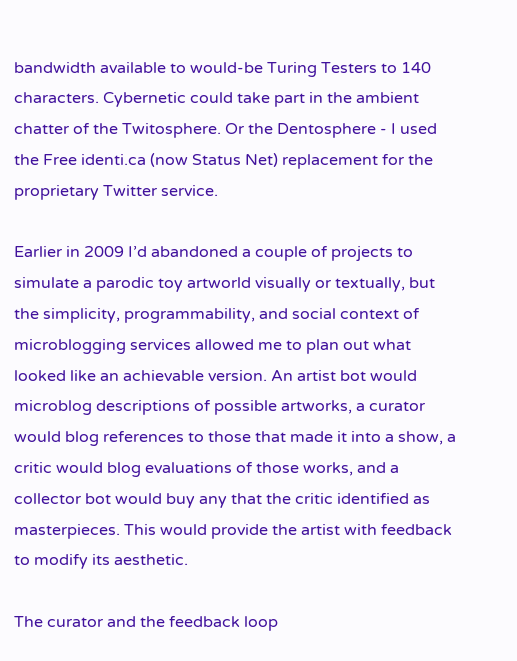bandwidth available to would-be Turing Testers to 140 characters. Cybernetic could take part in the ambient chatter of the Twitosphere. Or the Dentosphere - I used the Free identi.ca (now Status Net) replacement for the proprietary Twitter service.

Earlier in 2009 I’d abandoned a couple of projects to simulate a parodic toy artworld visually or textually, but the simplicity, programmability, and social context of microblogging services allowed me to plan out what looked like an achievable version. An artist bot would microblog descriptions of possible artworks, a curator would blog references to those that made it into a show, a critic would blog evaluations of those works, and a collector bot would buy any that the critic identified as masterpieces. This would provide the artist with feedback to modify its aesthetic.

The curator and the feedback loop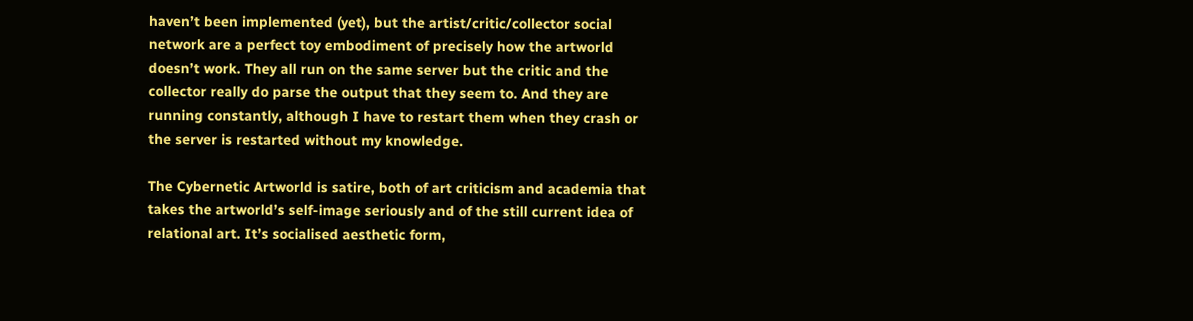haven’t been implemented (yet), but the artist/critic/collector social network are a perfect toy embodiment of precisely how the artworld doesn’t work. They all run on the same server but the critic and the collector really do parse the output that they seem to. And they are running constantly, although I have to restart them when they crash or the server is restarted without my knowledge.

The Cybernetic Artworld is satire, both of art criticism and academia that takes the artworld’s self-image seriously and of the still current idea of relational art. It’s socialised aesthetic form,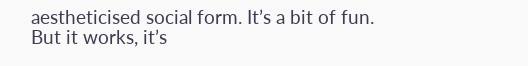aestheticised social form. It’s a bit of fun. But it works, it’s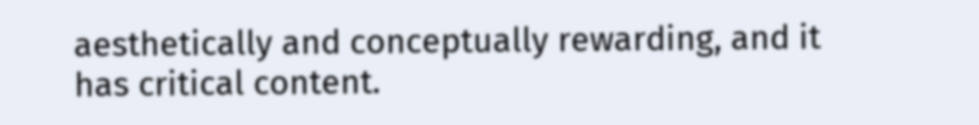aesthetically and conceptually rewarding, and it has critical content.